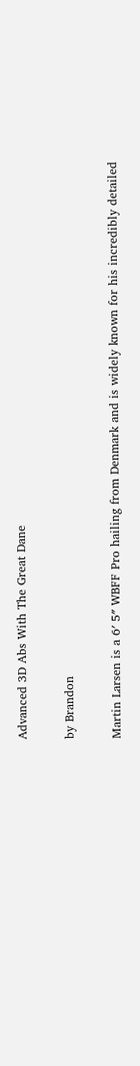Advanced 3D Abs With The Great Dane

by Brandon

Martin Larsen is a 6′ 5″ WBFF Pro hailing from Denmark and is widely known for his incredibly detailed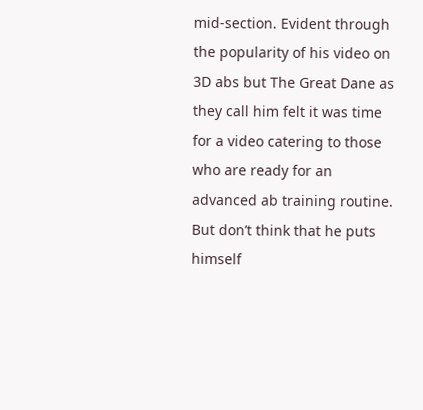mid-section. Evident through the popularity of his video on 3D abs but The Great Dane as they call him felt it was time for a video catering to those who are ready for an advanced ab training routine. But don’t think that he puts himself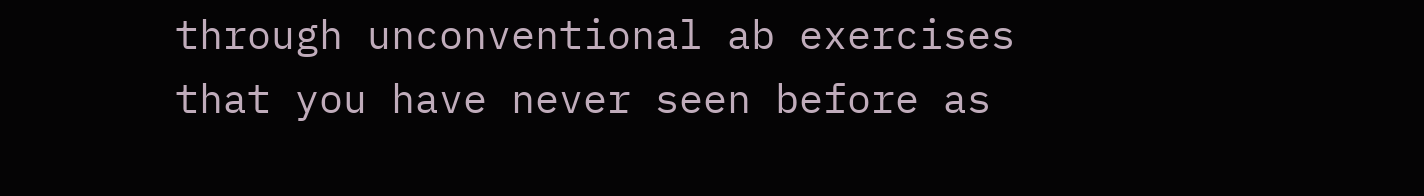through unconventional ab exercises that you have never seen before as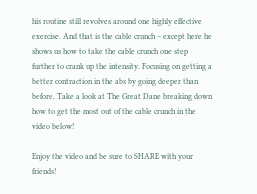his routine still revolves around one highly effective exercise. And that is the cable crunch – except here he shows us how to take the cable crunch one step further to crank up the intensity. Focusing on getting a better contraction in the abs by going deeper than before. Take a look at The Great Dane breaking down how to get the most out of the cable crunch in the video below!

Enjoy the video and be sure to SHARE with your friends!